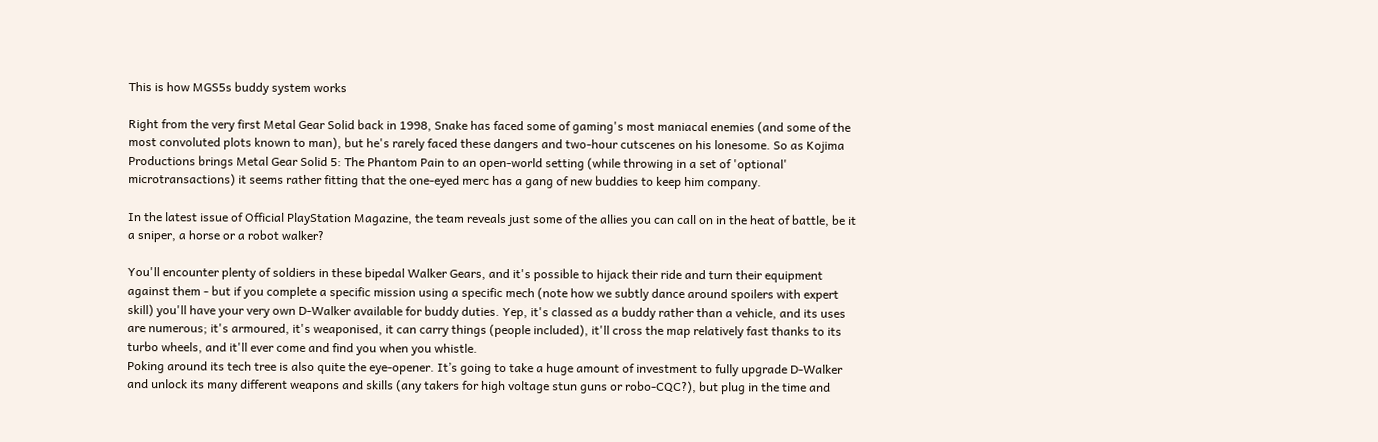This is how MGS5s buddy system works

Right from the very first Metal Gear Solid back in 1998, Snake has faced some of gaming's most maniacal enemies (and some of the most convoluted plots known to man), but he's rarely faced these dangers and two-hour cutscenes on his lonesome. So as Kojima Productions brings Metal Gear Solid 5: The Phantom Pain to an open-world setting (while throwing in a set of 'optional' microtransactions) it seems rather fitting that the one-eyed merc has a gang of new buddies to keep him company.

In the latest issue of Official PlayStation Magazine, the team reveals just some of the allies you can call on in the heat of battle, be it a sniper, a horse or a robot walker?

You'll encounter plenty of soldiers in these bipedal Walker Gears, and it's possible to hijack their ride and turn their equipment against them - but if you complete a specific mission using a specific mech (note how we subtly dance around spoilers with expert skill) you'll have your very own D-Walker available for buddy duties. Yep, it's classed as a buddy rather than a vehicle, and its uses are numerous; it's armoured, it's weaponised, it can carry things (people included), it'll cross the map relatively fast thanks to its turbo wheels, and it'll ever come and find you when you whistle.
Poking around its tech tree is also quite the eye-opener. It’s going to take a huge amount of investment to fully upgrade D-Walker and unlock its many different weapons and skills (any takers for high voltage stun guns or robo-CQC?), but plug in the time and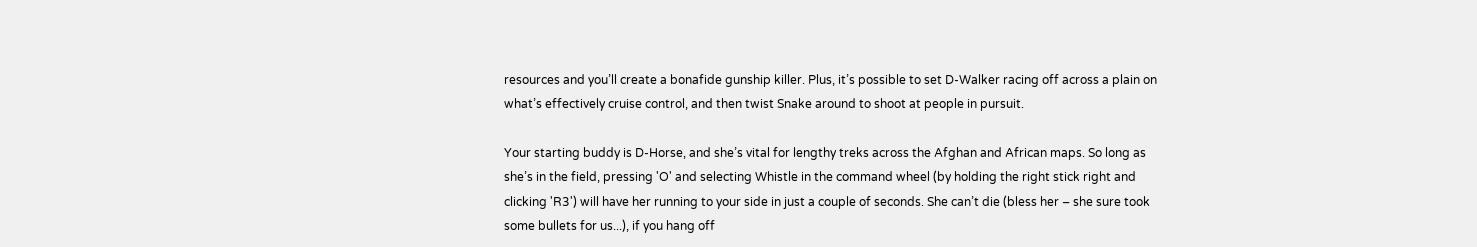resources and you’ll create a bonafide gunship killer. Plus, it’s possible to set D-Walker racing off across a plain on what’s effectively cruise control, and then twist Snake around to shoot at people in pursuit.

Your starting buddy is D-Horse, and she’s vital for lengthy treks across the Afghan and African maps. So long as she’s in the field, pressing 'O' and selecting Whistle in the command wheel (by holding the right stick right and clicking 'R3') will have her running to your side in just a couple of seconds. She can’t die (bless her – she sure took some bullets for us...), if you hang off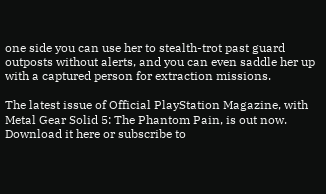one side you can use her to stealth-trot past guard outposts without alerts, and you can even saddle her up with a captured person for extraction missions.

The latest issue of Official PlayStation Magazine, with Metal Gear Solid 5: The Phantom Pain, is out now. Download it here or subscribe to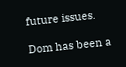future issues.

Dom has been a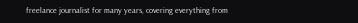freelance journalist for many years, covering everything from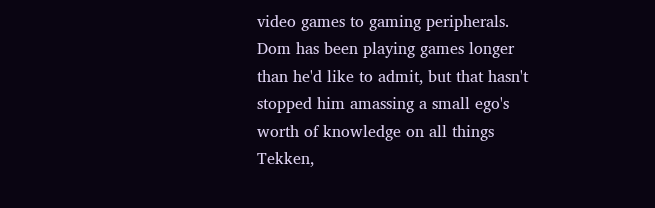video games to gaming peripherals. Dom has been playing games longer than he'd like to admit, but that hasn't stopped him amassing a small ego's worth of knowledge on all things Tekken,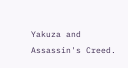Yakuza and Assassin's Creed.